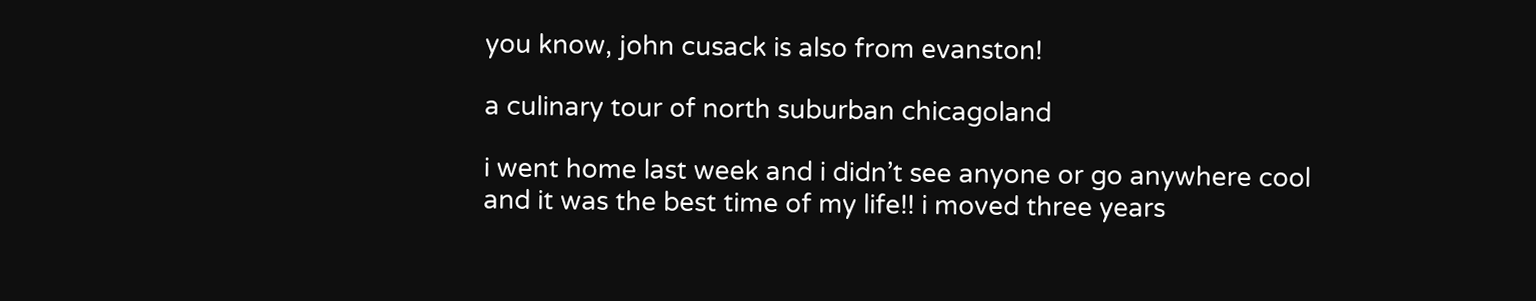you know, john cusack is also from evanston!

a culinary tour of north suburban chicagoland

i went home last week and i didn’t see anyone or go anywhere cool and it was the best time of my life!! i moved three years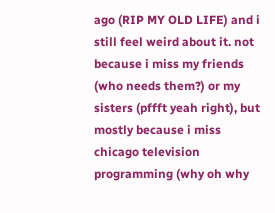ago (RIP MY OLD LIFE) and i still feel weird about it. not because i miss my friends (who needs them?) or my sisters (pffft yeah right), but mostly because i miss chicago television programming (why oh why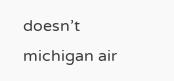doesn’t michigan air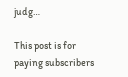judg…

This post is for paying subscribers